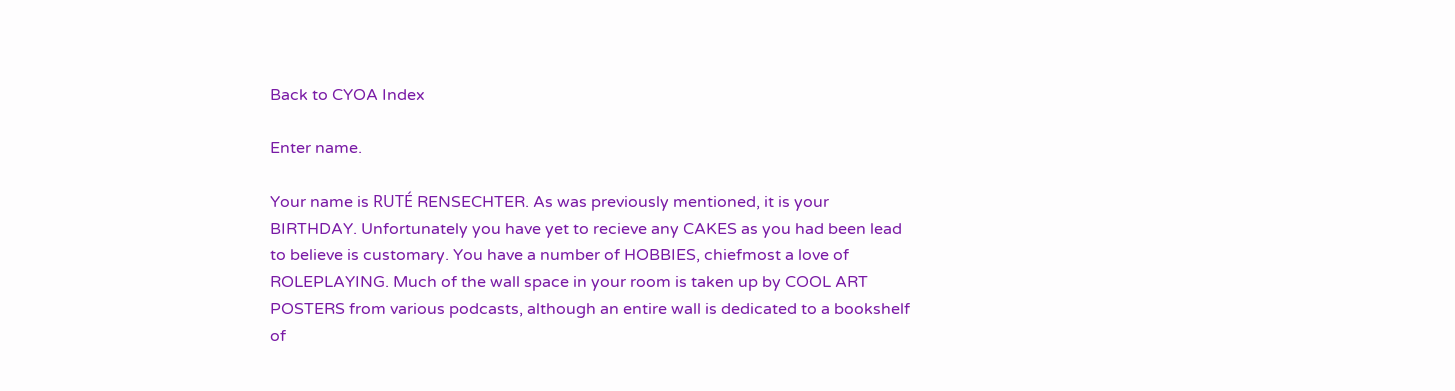Back to CYOA Index

Enter name.

Your name is RUTÉ RENSECHTER. As was previously mentioned, it is your BIRTHDAY. Unfortunately you have yet to recieve any CAKES as you had been lead to believe is customary. You have a number of HOBBIES, chiefmost a love of ROLEPLAYING. Much of the wall space in your room is taken up by COOL ART POSTERS from various podcasts, although an entire wall is dedicated to a bookshelf of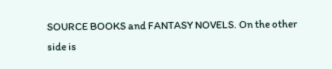SOURCE BOOKS and FANTASY NOVELS. On the other side is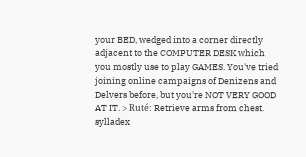your BED, wedged into a corner directly adjacent to the COMPUTER DESK which you mostly use to play GAMES. You've tried joining online campaigns of Denizens and Delvers before, but you're NOT VERY GOOD AT IT. > Ruté: Retrieve arms from chest.
sylladex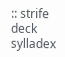:: strife deck
sylladex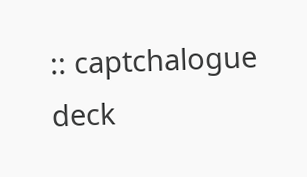:: captchalogue deck